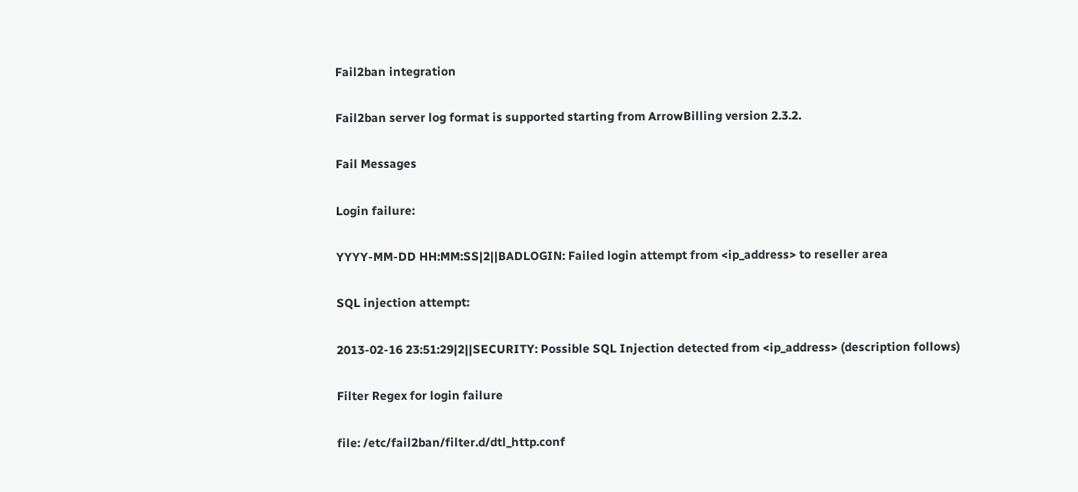Fail2ban integration

Fail2ban server log format is supported starting from ArrowBilling version 2.3.2.

Fail Messages

Login failure:

YYYY-MM-DD HH:MM:SS|2||BADLOGIN: Failed login attempt from <ip_address> to reseller area

SQL injection attempt:

2013-02-16 23:51:29|2||SECURITY: Possible SQL Injection detected from <ip_address> (description follows)

Filter Regex for login failure

file: /etc/fail2ban/filter.d/dtl_http.conf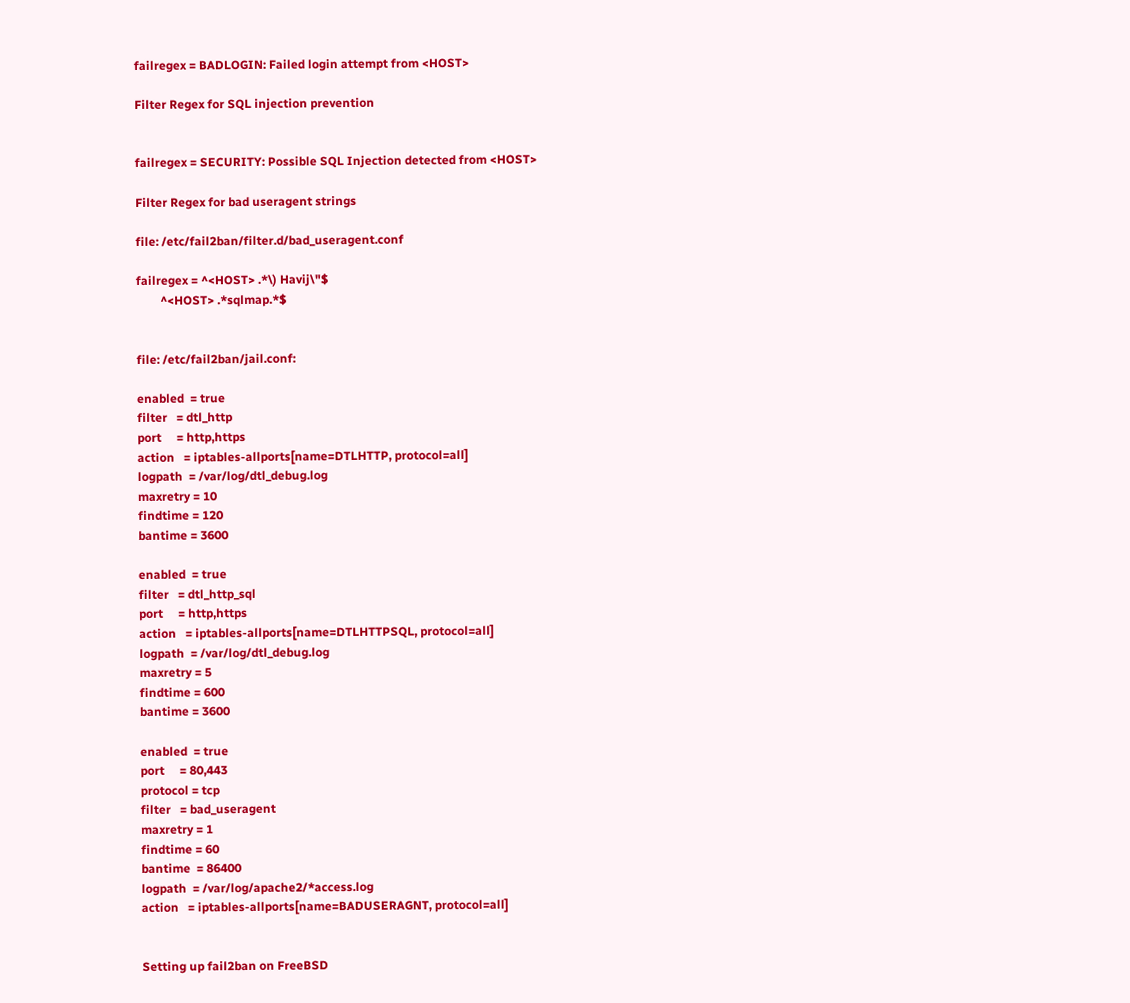failregex = BADLOGIN: Failed login attempt from <HOST>

Filter Regex for SQL injection prevention


failregex = SECURITY: Possible SQL Injection detected from <HOST>

Filter Regex for bad useragent strings

file: /etc/fail2ban/filter.d/bad_useragent.conf

failregex = ^<HOST> .*\) Havij\"$
        ^<HOST> .*sqlmap.*$


file: /etc/fail2ban/jail.conf:

enabled  = true
filter   = dtl_http
port     = http,https
action   = iptables-allports[name=DTLHTTP, protocol=all]
logpath  = /var/log/dtl_debug.log
maxretry = 10
findtime = 120
bantime = 3600

enabled  = true
filter   = dtl_http_sql
port     = http,https
action   = iptables-allports[name=DTLHTTPSQL, protocol=all]
logpath  = /var/log/dtl_debug.log
maxretry = 5
findtime = 600
bantime = 3600

enabled  = true
port     = 80,443
protocol = tcp
filter   = bad_useragent
maxretry = 1
findtime = 60
bantime  = 86400
logpath  = /var/log/apache2/*access.log
action   = iptables-allports[name=BADUSERAGNT, protocol=all]


Setting up fail2ban on FreeBSD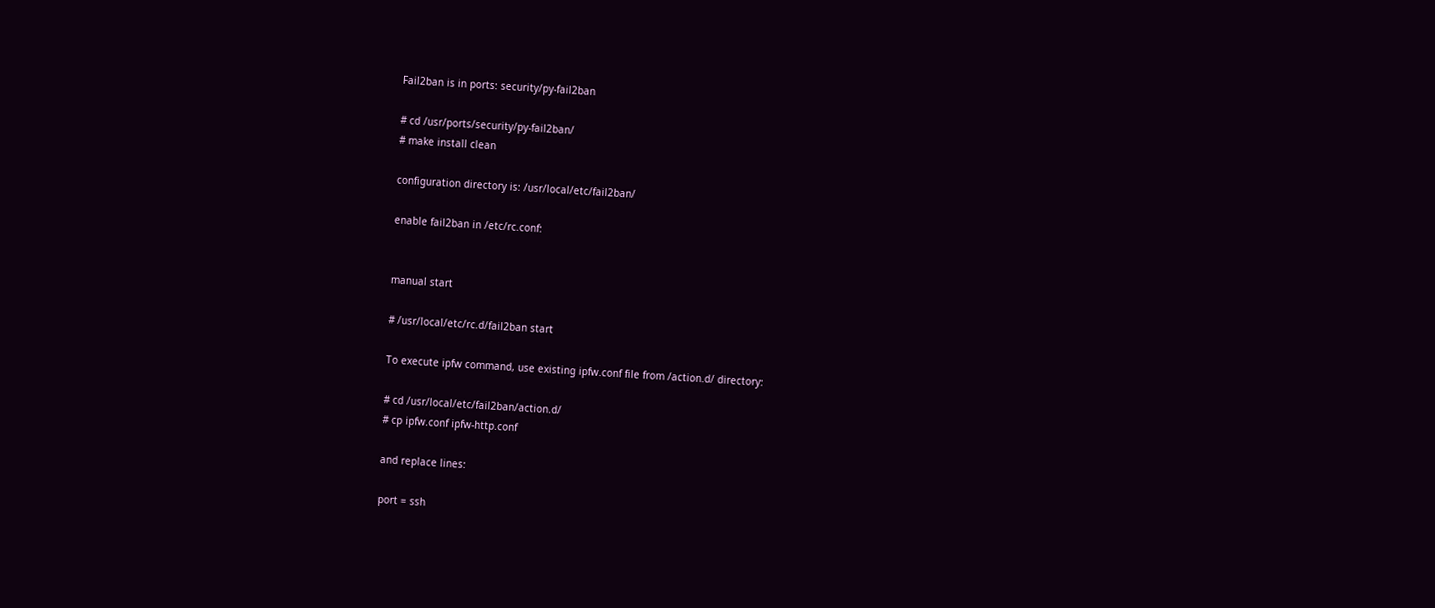Fail2ban is in ports: security/py-fail2ban

# cd /usr/ports/security/py-fail2ban/
# make install clean

configuration directory is: /usr/local/etc/fail2ban/

enable fail2ban in /etc/rc.conf:


manual start

# /usr/local/etc/rc.d/fail2ban start

To execute ipfw command, use existing ipfw.conf file from /action.d/ directory:

# cd /usr/local/etc/fail2ban/action.d/
# cp ipfw.conf ipfw-http.conf

and replace lines:

port = ssh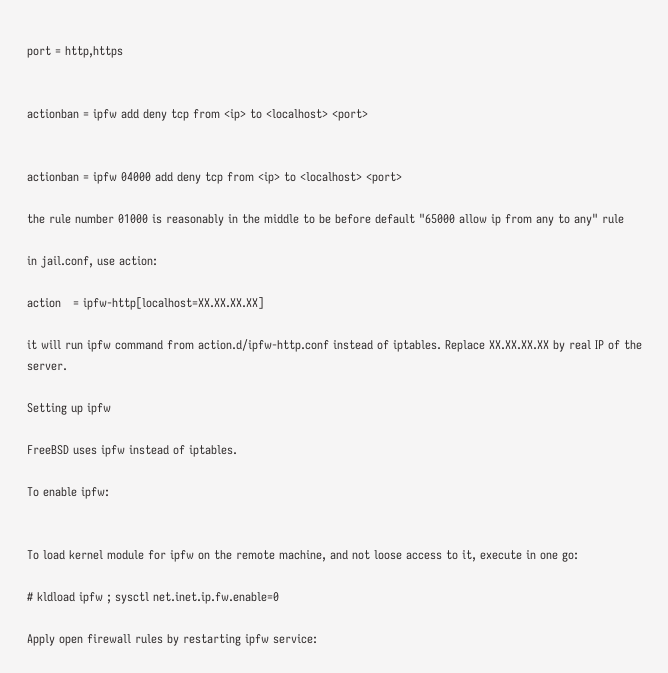port = http,https


actionban = ipfw add deny tcp from <ip> to <localhost> <port>


actionban = ipfw 04000 add deny tcp from <ip> to <localhost> <port>

the rule number 01000 is reasonably in the middle to be before default "65000 allow ip from any to any" rule

in jail.conf, use action:

action   = ipfw-http[localhost=XX.XX.XX.XX]

it will run ipfw command from action.d/ipfw-http.conf instead of iptables. Replace XX.XX.XX.XX by real IP of the server.

Setting up ipfw

FreeBSD uses ipfw instead of iptables.

To enable ipfw:


To load kernel module for ipfw on the remote machine, and not loose access to it, execute in one go:

# kldload ipfw ; sysctl net.inet.ip.fw.enable=0

Apply open firewall rules by restarting ipfw service: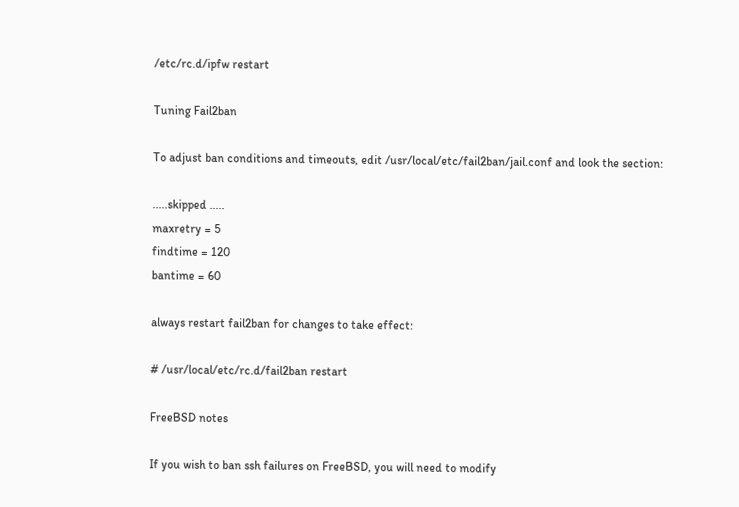/etc/rc.d/ipfw restart

Tuning Fail2ban

To adjust ban conditions and timeouts, edit /usr/local/etc/fail2ban/jail.conf and look the section:

.....skipped .....
maxretry = 5
findtime = 120
bantime = 60

always restart fail2ban for changes to take effect:

# /usr/local/etc/rc.d/fail2ban restart

FreeBSD notes

If you wish to ban ssh failures on FreeBSD, you will need to modify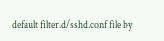default filter.d/sshd.conf file by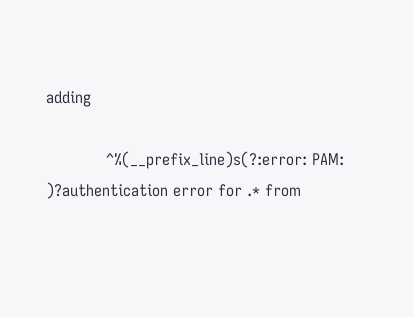adding

            ^%(__prefix_line)s(?:error: PAM: )?authentication error for .* from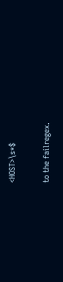<HOST>\s*$

to the failregex.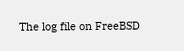The log file on FreeBSD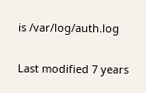is /var/log/auth.log

Last modified 7 years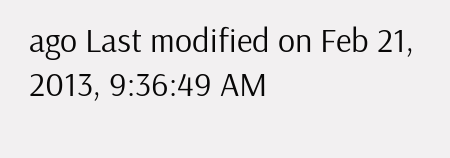ago Last modified on Feb 21, 2013, 9:36:49 AM